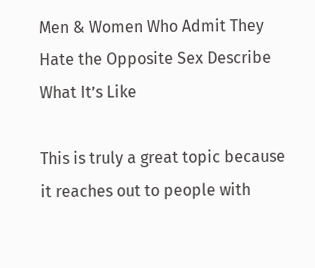Men & Women Who Admit They Hate the Opposite Sex Describe What It’s Like

This is truly a great topic because it reaches out to people with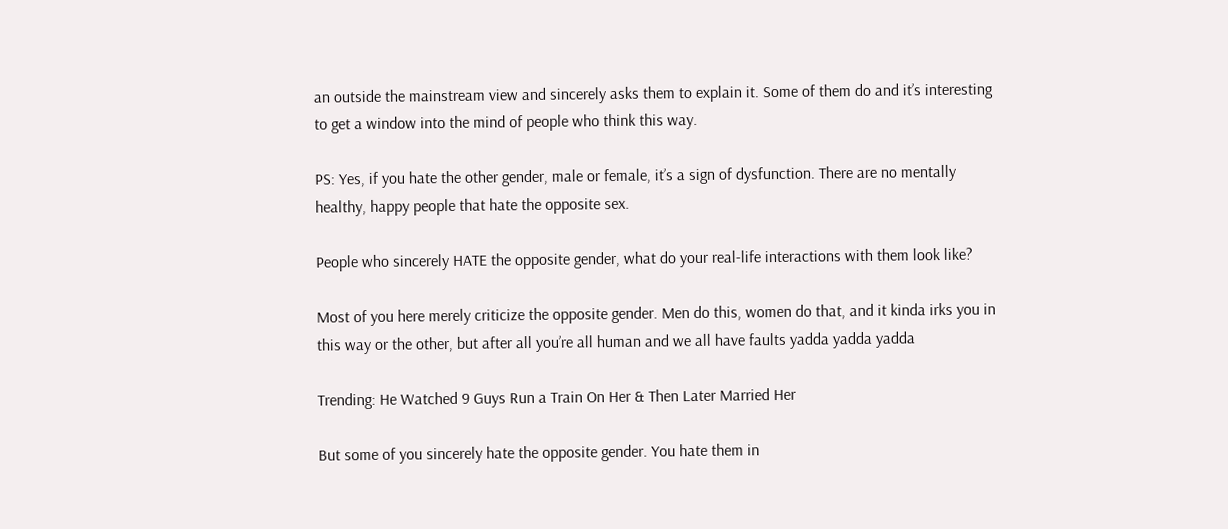an outside the mainstream view and sincerely asks them to explain it. Some of them do and it’s interesting to get a window into the mind of people who think this way.

PS: Yes, if you hate the other gender, male or female, it’s a sign of dysfunction. There are no mentally healthy, happy people that hate the opposite sex.

People who sincerely HATE the opposite gender, what do your real-life interactions with them look like?

Most of you here merely criticize the opposite gender. Men do this, women do that, and it kinda irks you in this way or the other, but after all you’re all human and we all have faults yadda yadda yadda

Trending: He Watched 9 Guys Run a Train On Her & Then Later Married Her

But some of you sincerely hate the opposite gender. You hate them in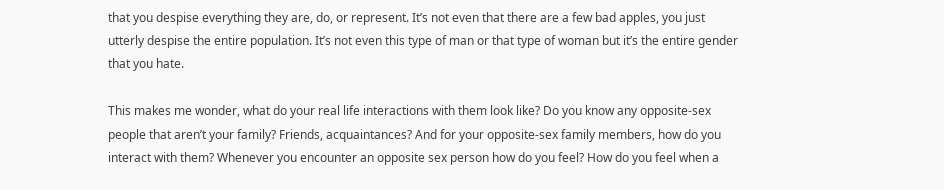that you despise everything they are, do, or represent. It’s not even that there are a few bad apples, you just utterly despise the entire population. It’s not even this type of man or that type of woman but it’s the entire gender that you hate.

This makes me wonder, what do your real life interactions with them look like? Do you know any opposite-sex people that aren’t your family? Friends, acquaintances? And for your opposite-sex family members, how do you interact with them? Whenever you encounter an opposite sex person how do you feel? How do you feel when a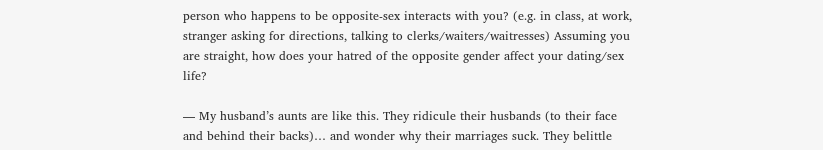person who happens to be opposite-sex interacts with you? (e.g. in class, at work, stranger asking for directions, talking to clerks/waiters/waitresses) Assuming you are straight, how does your hatred of the opposite gender affect your dating/sex life?

— My husband’s aunts are like this. They ridicule their husbands (to their face and behind their backs)… and wonder why their marriages suck. They belittle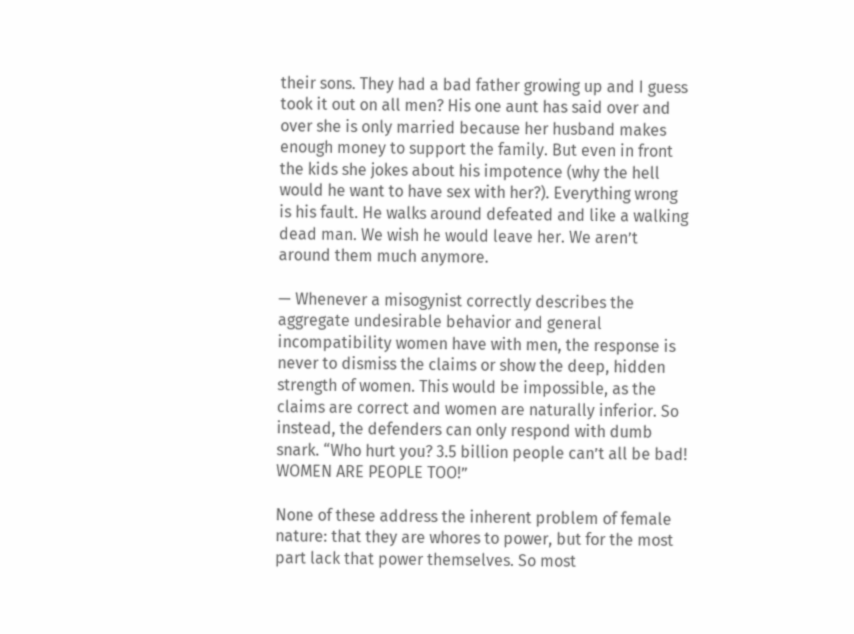their sons. They had a bad father growing up and I guess took it out on all men? His one aunt has said over and over she is only married because her husband makes enough money to support the family. But even in front the kids she jokes about his impotence (why the hell would he want to have sex with her?). Everything wrong is his fault. He walks around defeated and like a walking dead man. We wish he would leave her. We aren’t around them much anymore.

— Whenever a misogynist correctly describes the aggregate undesirable behavior and general incompatibility women have with men, the response is never to dismiss the claims or show the deep, hidden strength of women. This would be impossible, as the claims are correct and women are naturally inferior. So instead, the defenders can only respond with dumb snark. “Who hurt you? 3.5 billion people can’t all be bad! WOMEN ARE PEOPLE TOO!”

None of these address the inherent problem of female nature: that they are whores to power, but for the most part lack that power themselves. So most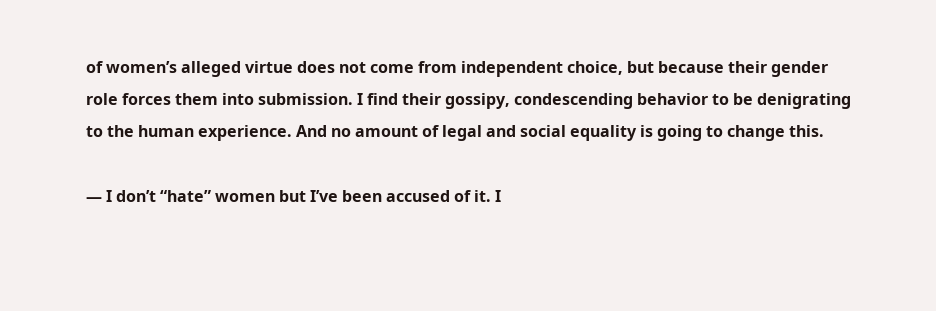of women’s alleged virtue does not come from independent choice, but because their gender role forces them into submission. I find their gossipy, condescending behavior to be denigrating to the human experience. And no amount of legal and social equality is going to change this.

— I don’t “hate” women but I’ve been accused of it. I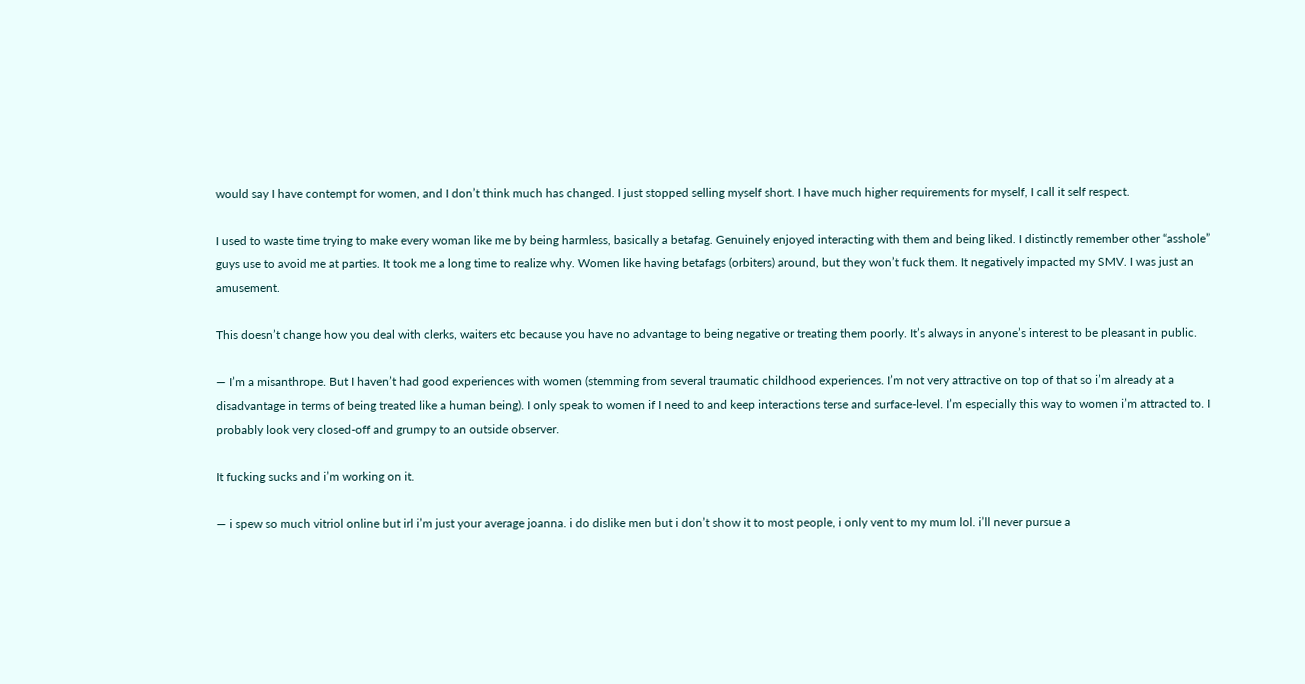would say I have contempt for women, and I don’t think much has changed. I just stopped selling myself short. I have much higher requirements for myself, I call it self respect.

I used to waste time trying to make every woman like me by being harmless, basically a betafag. Genuinely enjoyed interacting with them and being liked. I distinctly remember other “asshole” guys use to avoid me at parties. It took me a long time to realize why. Women like having betafags (orbiters) around, but they won’t fuck them. It negatively impacted my SMV. I was just an amusement.

This doesn’t change how you deal with clerks, waiters etc because you have no advantage to being negative or treating them poorly. It’s always in anyone’s interest to be pleasant in public.

— I’m a misanthrope. But I haven’t had good experiences with women (stemming from several traumatic childhood experiences. I’m not very attractive on top of that so i’m already at a disadvantage in terms of being treated like a human being). I only speak to women if I need to and keep interactions terse and surface-level. I’m especially this way to women i’m attracted to. I probably look very closed-off and grumpy to an outside observer.

It fucking sucks and i’m working on it.

— i spew so much vitriol online but irl i’m just your average joanna. i do dislike men but i don’t show it to most people, i only vent to my mum lol. i’ll never pursue a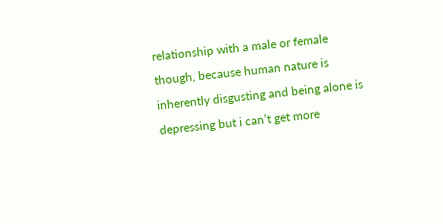relationship with a male or female though, because human nature is inherently disgusting and being alone is depressing but i can’t get more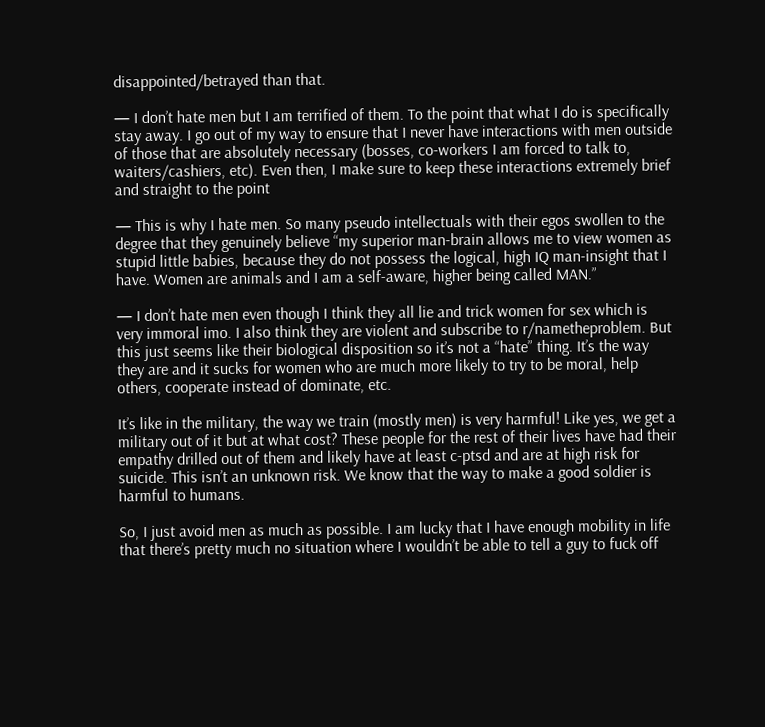disappointed/betrayed than that.

— I don’t hate men but I am terrified of them. To the point that what I do is specifically stay away. I go out of my way to ensure that I never have interactions with men outside of those that are absolutely necessary (bosses, co-workers I am forced to talk to, waiters/cashiers, etc). Even then, I make sure to keep these interactions extremely brief and straight to the point

— This is why I hate men. So many pseudo intellectuals with their egos swollen to the degree that they genuinely believe “my superior man-brain allows me to view women as stupid little babies, because they do not possess the logical, high IQ man-insight that I have. Women are animals and I am a self-aware, higher being called MAN.”

— I don’t hate men even though I think they all lie and trick women for sex which is very immoral imo. I also think they are violent and subscribe to r/nametheproblem. But this just seems like their biological disposition so it’s not a “hate” thing. It’s the way they are and it sucks for women who are much more likely to try to be moral, help others, cooperate instead of dominate, etc.

It’s like in the military, the way we train (mostly men) is very harmful! Like yes, we get a military out of it but at what cost? These people for the rest of their lives have had their empathy drilled out of them and likely have at least c-ptsd and are at high risk for suicide. This isn’t an unknown risk. We know that the way to make a good soldier is harmful to humans.

So, I just avoid men as much as possible. I am lucky that I have enough mobility in life that there’s pretty much no situation where I wouldn’t be able to tell a guy to fuck off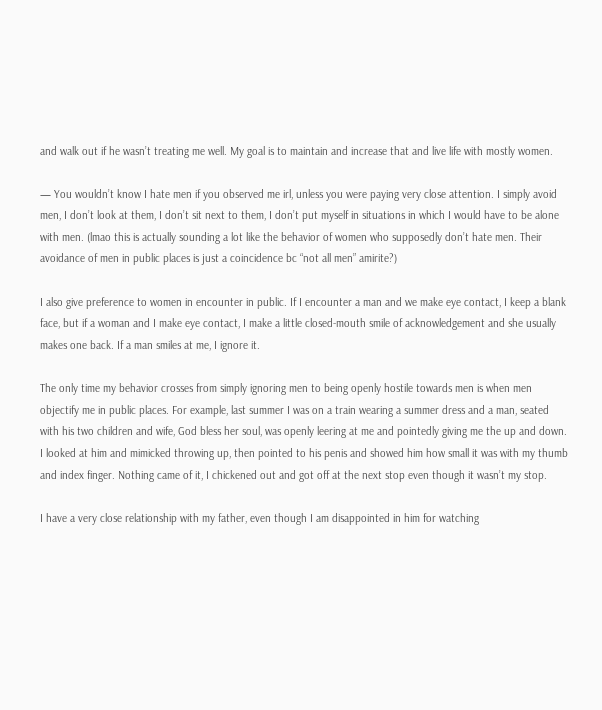and walk out if he wasn’t treating me well. My goal is to maintain and increase that and live life with mostly women.

— You wouldn’t know I hate men if you observed me irl, unless you were paying very close attention. I simply avoid men, I don’t look at them, I don’t sit next to them, I don’t put myself in situations in which I would have to be alone with men. (lmao this is actually sounding a lot like the behavior of women who supposedly don’t hate men. Their avoidance of men in public places is just a coincidence bc “not all men” amirite?)

I also give preference to women in encounter in public. If I encounter a man and we make eye contact, I keep a blank face, but if a woman and I make eye contact, I make a little closed-mouth smile of acknowledgement and she usually makes one back. If a man smiles at me, I ignore it.

The only time my behavior crosses from simply ignoring men to being openly hostile towards men is when men objectify me in public places. For example, last summer I was on a train wearing a summer dress and a man, seated with his two children and wife, God bless her soul, was openly leering at me and pointedly giving me the up and down. I looked at him and mimicked throwing up, then pointed to his penis and showed him how small it was with my thumb and index finger. Nothing came of it, I chickened out and got off at the next stop even though it wasn’t my stop.

I have a very close relationship with my father, even though I am disappointed in him for watching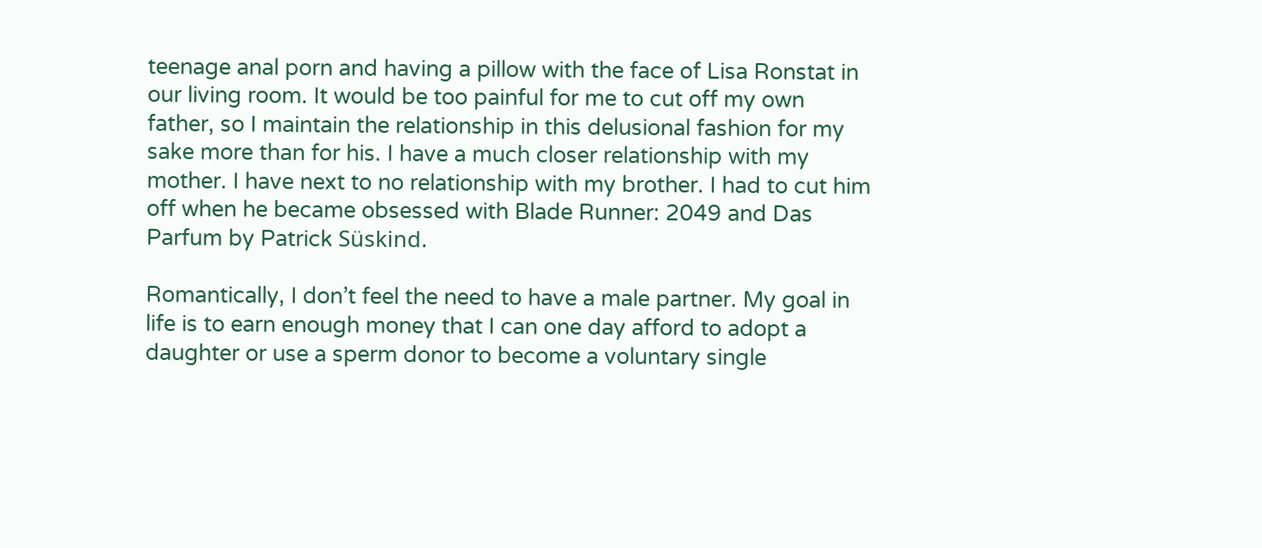teenage anal porn and having a pillow with the face of Lisa Ronstat in our living room. It would be too painful for me to cut off my own father, so I maintain the relationship in this delusional fashion for my sake more than for his. I have a much closer relationship with my mother. I have next to no relationship with my brother. I had to cut him off when he became obsessed with Blade Runner: 2049 and Das Parfum by Patrick Süskind.

Romantically, I don’t feel the need to have a male partner. My goal in life is to earn enough money that I can one day afford to adopt a daughter or use a sperm donor to become a voluntary single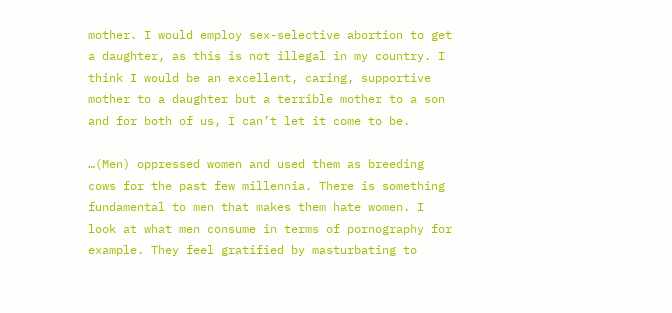mother. I would employ sex-selective abortion to get a daughter, as this is not illegal in my country. I think I would be an excellent, caring, supportive mother to a daughter but a terrible mother to a son and for both of us, I can’t let it come to be.

…(Men) oppressed women and used them as breeding cows for the past few millennia. There is something fundamental to men that makes them hate women. I look at what men consume in terms of pornography for example. They feel gratified by masturbating to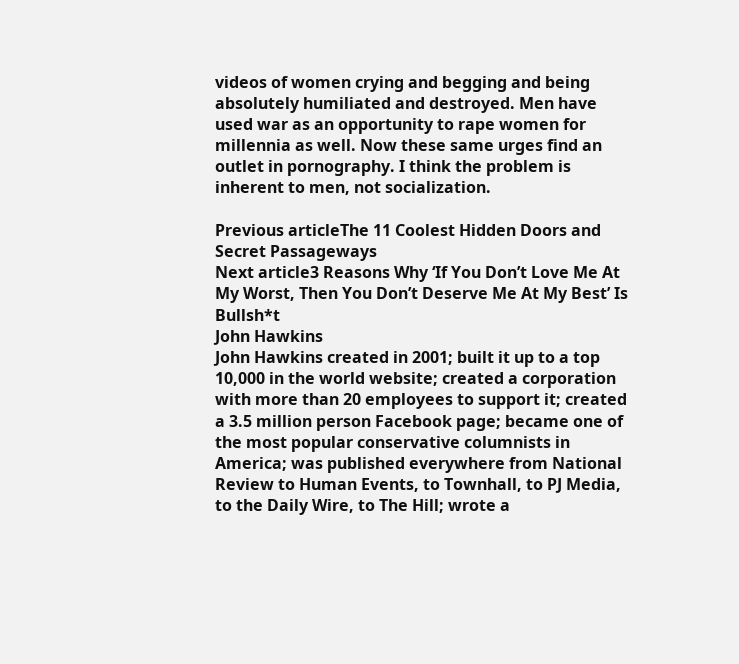videos of women crying and begging and being absolutely humiliated and destroyed. Men have used war as an opportunity to rape women for millennia as well. Now these same urges find an outlet in pornography. I think the problem is inherent to men, not socialization.

Previous articleThe 11 Coolest Hidden Doors and Secret Passageways
Next article3 Reasons Why ‘If You Don’t Love Me At My Worst, Then You Don’t Deserve Me At My Best’ Is Bullsh*t
John Hawkins
John Hawkins created in 2001; built it up to a top 10,000 in the world website; created a corporation with more than 20 employees to support it; created a 3.5 million person Facebook page; became one of the most popular conservative columnists in America; was published everywhere from National Review to Human Events, to Townhall, to PJ Media, to the Daily Wire, to The Hill; wrote a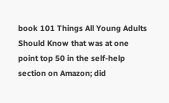book 101 Things All Young Adults Should Know that was at one point top 50 in the self-help section on Amazon; did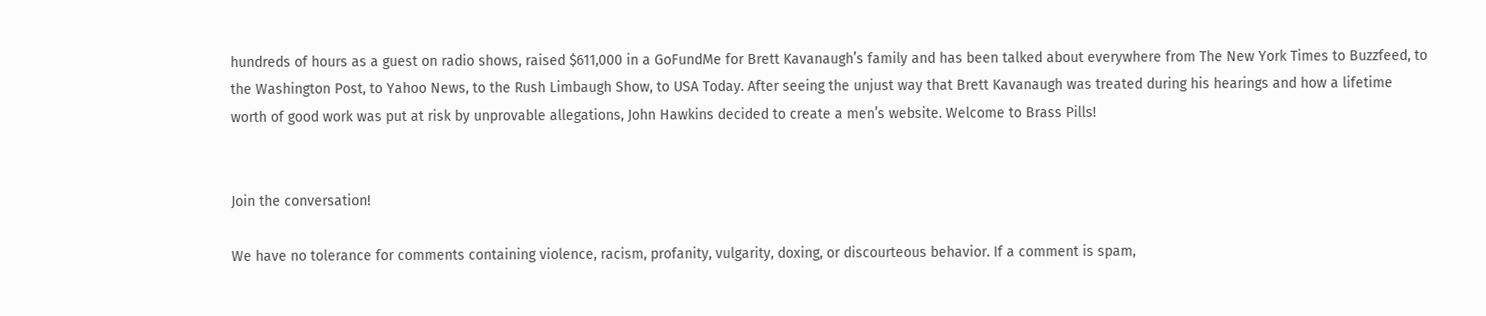hundreds of hours as a guest on radio shows, raised $611,000 in a GoFundMe for Brett Kavanaugh’s family and has been talked about everywhere from The New York Times to Buzzfeed, to the Washington Post, to Yahoo News, to the Rush Limbaugh Show, to USA Today. After seeing the unjust way that Brett Kavanaugh was treated during his hearings and how a lifetime worth of good work was put at risk by unprovable allegations, John Hawkins decided to create a men’s website. Welcome to Brass Pills!


Join the conversation!

We have no tolerance for comments containing violence, racism, profanity, vulgarity, doxing, or discourteous behavior. If a comment is spam,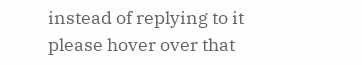instead of replying to it please hover over that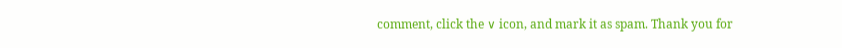comment, click the ∨ icon, and mark it as spam. Thank you for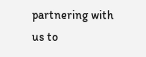partnering with us to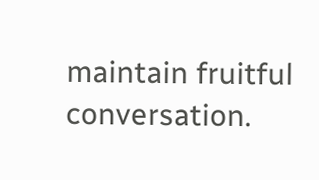maintain fruitful conversation.